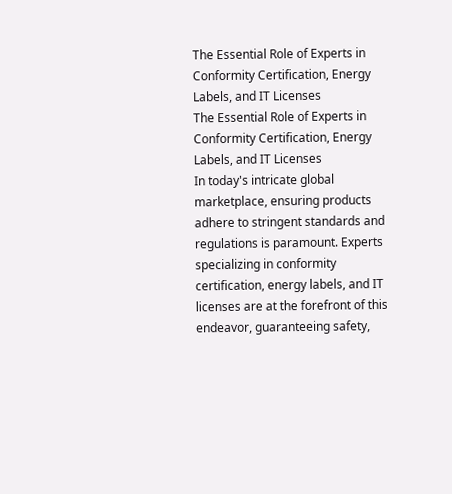The Essential Role of Experts in Conformity Certification, Energy Labels, and IT Licenses
The Essential Role of Experts in Conformity Certification, Energy Labels, and IT Licenses
In today's intricate global marketplace, ensuring products adhere to stringent standards and regulations is paramount. Experts specializing in conformity certification, energy labels, and IT licenses are at the forefront of this endeavor, guaranteeing safety,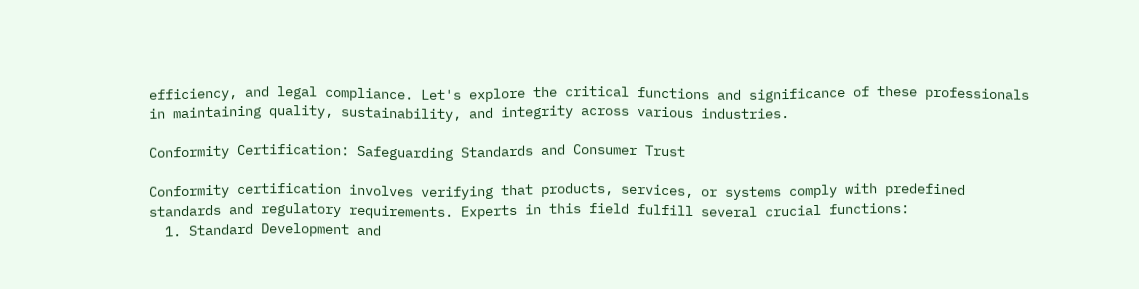efficiency, and legal compliance. Let's explore the critical functions and significance of these professionals in maintaining quality, sustainability, and integrity across various industries.

Conformity Certification: Safeguarding Standards and Consumer Trust

Conformity certification involves verifying that products, services, or systems comply with predefined standards and regulatory requirements. Experts in this field fulfill several crucial functions:
  1. Standard Development and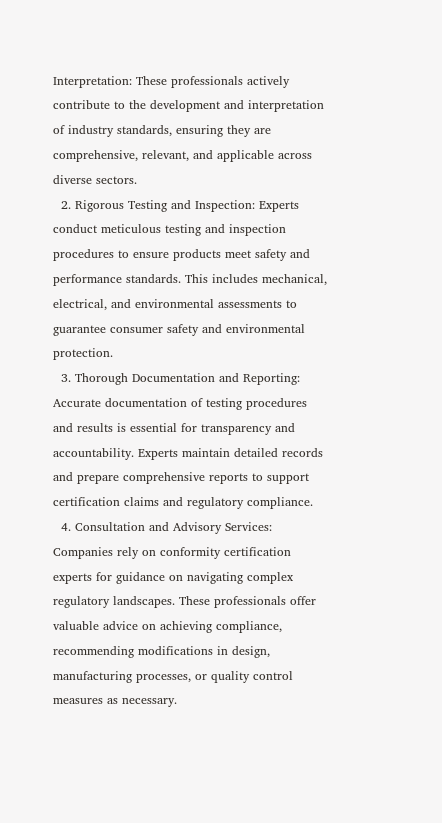Interpretation: These professionals actively contribute to the development and interpretation of industry standards, ensuring they are comprehensive, relevant, and applicable across diverse sectors.
  2. Rigorous Testing and Inspection: Experts conduct meticulous testing and inspection procedures to ensure products meet safety and performance standards. This includes mechanical, electrical, and environmental assessments to guarantee consumer safety and environmental protection.
  3. Thorough Documentation and Reporting: Accurate documentation of testing procedures and results is essential for transparency and accountability. Experts maintain detailed records and prepare comprehensive reports to support certification claims and regulatory compliance.
  4. Consultation and Advisory Services: Companies rely on conformity certification experts for guidance on navigating complex regulatory landscapes. These professionals offer valuable advice on achieving compliance, recommending modifications in design, manufacturing processes, or quality control measures as necessary.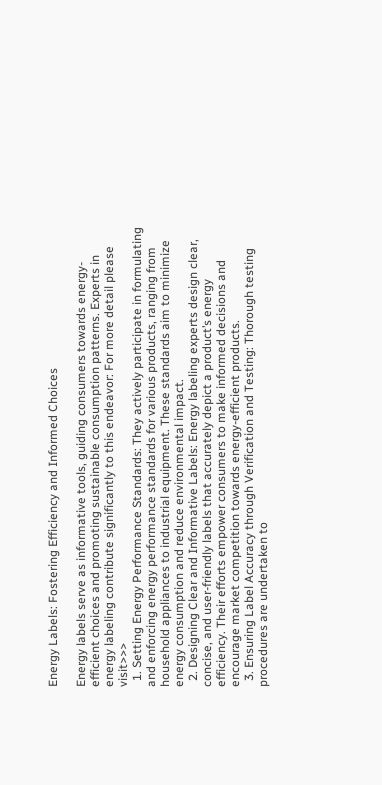Energy Labels: Fostering Efficiency and Informed Choices

Energy labels serve as informative tools, guiding consumers towards energy-efficient choices and promoting sustainable consumption patterns. Experts in energy labeling contribute significantly to this endeavor: For more detail please visit>>>
  1. Setting Energy Performance Standards: They actively participate in formulating and enforcing energy performance standards for various products, ranging from household appliances to industrial equipment. These standards aim to minimize energy consumption and reduce environmental impact.
  2. Designing Clear and Informative Labels: Energy labeling experts design clear, concise, and user-friendly labels that accurately depict a product’s energy efficiency. Their efforts empower consumers to make informed decisions and encourage market competition towards energy-efficient products.
  3. Ensuring Label Accuracy through Verification and Testing: Thorough testing procedures are undertaken to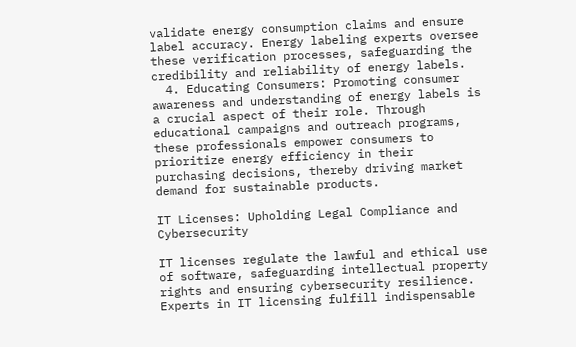validate energy consumption claims and ensure label accuracy. Energy labeling experts oversee these verification processes, safeguarding the credibility and reliability of energy labels.
  4. Educating Consumers: Promoting consumer awareness and understanding of energy labels is a crucial aspect of their role. Through educational campaigns and outreach programs, these professionals empower consumers to prioritize energy efficiency in their purchasing decisions, thereby driving market demand for sustainable products.

IT Licenses: Upholding Legal Compliance and Cybersecurity

IT licenses regulate the lawful and ethical use of software, safeguarding intellectual property rights and ensuring cybersecurity resilience. Experts in IT licensing fulfill indispensable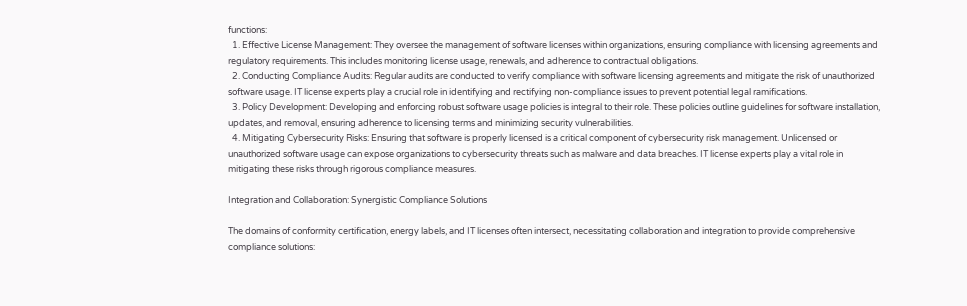functions:
  1. Effective License Management: They oversee the management of software licenses within organizations, ensuring compliance with licensing agreements and regulatory requirements. This includes monitoring license usage, renewals, and adherence to contractual obligations.
  2. Conducting Compliance Audits: Regular audits are conducted to verify compliance with software licensing agreements and mitigate the risk of unauthorized software usage. IT license experts play a crucial role in identifying and rectifying non-compliance issues to prevent potential legal ramifications.
  3. Policy Development: Developing and enforcing robust software usage policies is integral to their role. These policies outline guidelines for software installation, updates, and removal, ensuring adherence to licensing terms and minimizing security vulnerabilities.
  4. Mitigating Cybersecurity Risks: Ensuring that software is properly licensed is a critical component of cybersecurity risk management. Unlicensed or unauthorized software usage can expose organizations to cybersecurity threats such as malware and data breaches. IT license experts play a vital role in mitigating these risks through rigorous compliance measures.

Integration and Collaboration: Synergistic Compliance Solutions

The domains of conformity certification, energy labels, and IT licenses often intersect, necessitating collaboration and integration to provide comprehensive compliance solutions: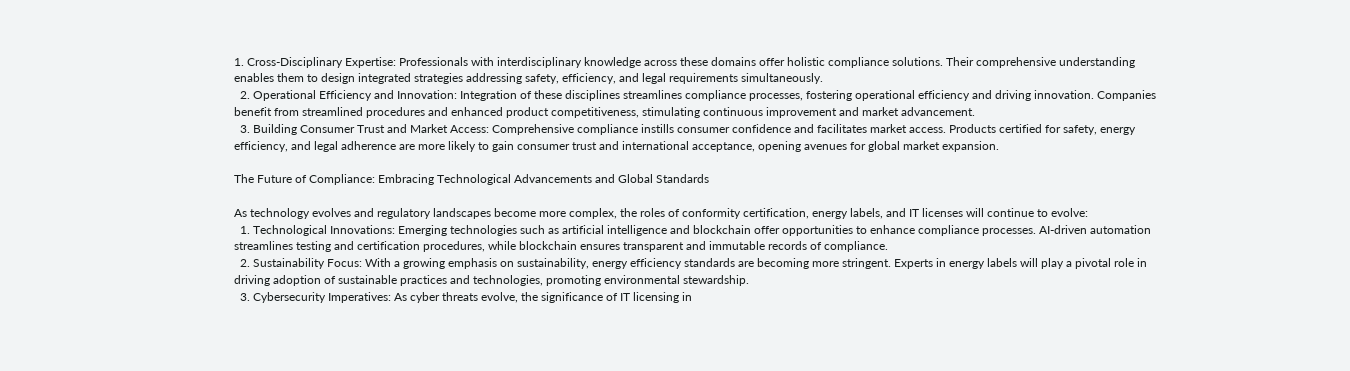1. Cross-Disciplinary Expertise: Professionals with interdisciplinary knowledge across these domains offer holistic compliance solutions. Their comprehensive understanding enables them to design integrated strategies addressing safety, efficiency, and legal requirements simultaneously.
  2. Operational Efficiency and Innovation: Integration of these disciplines streamlines compliance processes, fostering operational efficiency and driving innovation. Companies benefit from streamlined procedures and enhanced product competitiveness, stimulating continuous improvement and market advancement.
  3. Building Consumer Trust and Market Access: Comprehensive compliance instills consumer confidence and facilitates market access. Products certified for safety, energy efficiency, and legal adherence are more likely to gain consumer trust and international acceptance, opening avenues for global market expansion.

The Future of Compliance: Embracing Technological Advancements and Global Standards

As technology evolves and regulatory landscapes become more complex, the roles of conformity certification, energy labels, and IT licenses will continue to evolve:
  1. Technological Innovations: Emerging technologies such as artificial intelligence and blockchain offer opportunities to enhance compliance processes. AI-driven automation streamlines testing and certification procedures, while blockchain ensures transparent and immutable records of compliance.
  2. Sustainability Focus: With a growing emphasis on sustainability, energy efficiency standards are becoming more stringent. Experts in energy labels will play a pivotal role in driving adoption of sustainable practices and technologies, promoting environmental stewardship.
  3. Cybersecurity Imperatives: As cyber threats evolve, the significance of IT licensing in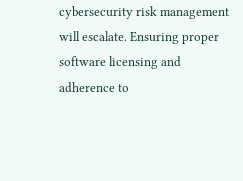cybersecurity risk management will escalate. Ensuring proper software licensing and adherence to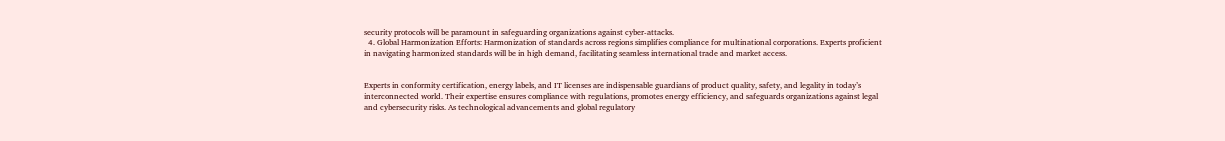security protocols will be paramount in safeguarding organizations against cyber-attacks.
  4. Global Harmonization Efforts: Harmonization of standards across regions simplifies compliance for multinational corporations. Experts proficient in navigating harmonized standards will be in high demand, facilitating seamless international trade and market access.


Experts in conformity certification, energy labels, and IT licenses are indispensable guardians of product quality, safety, and legality in today’s interconnected world. Their expertise ensures compliance with regulations, promotes energy efficiency, and safeguards organizations against legal and cybersecurity risks. As technological advancements and global regulatory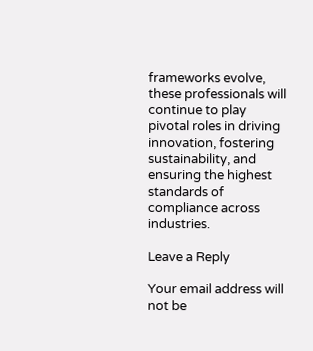frameworks evolve, these professionals will continue to play pivotal roles in driving innovation, fostering sustainability, and ensuring the highest standards of compliance across industries.

Leave a Reply

Your email address will not be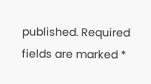published. Required fields are marked *